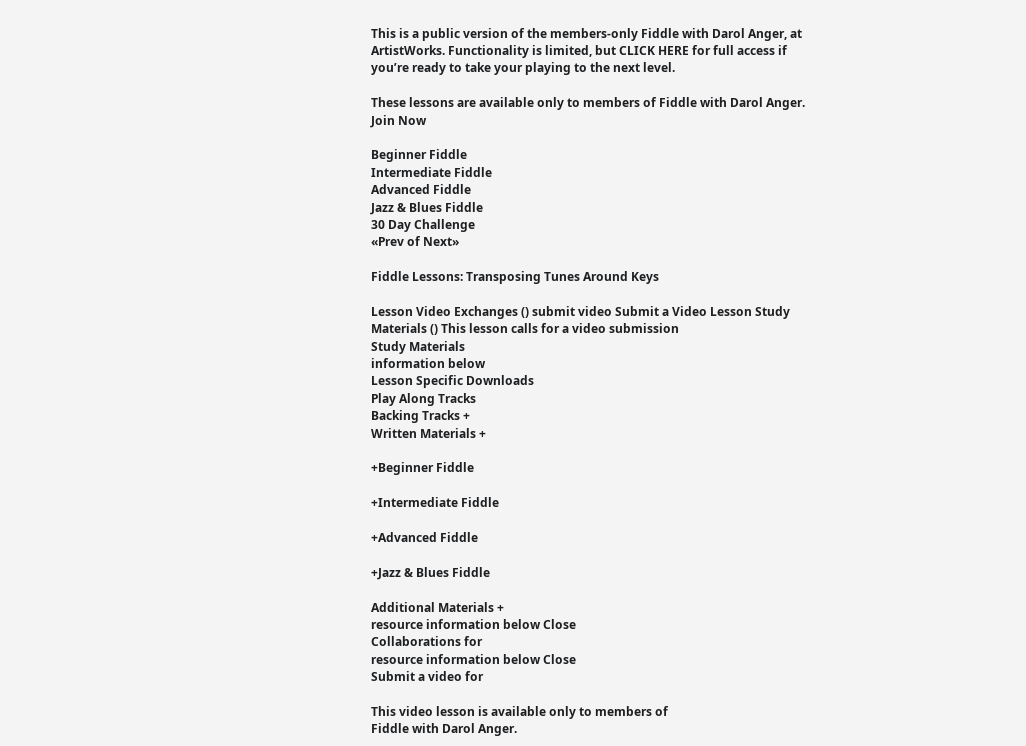This is a public version of the members-only Fiddle with Darol Anger, at ArtistWorks. Functionality is limited, but CLICK HERE for full access if you’re ready to take your playing to the next level.

These lessons are available only to members of Fiddle with Darol Anger.
Join Now

Beginner Fiddle
Intermediate Fiddle
Advanced Fiddle
Jazz & Blues Fiddle
30 Day Challenge
«Prev of Next»

Fiddle Lessons: Transposing Tunes Around Keys

Lesson Video Exchanges () submit video Submit a Video Lesson Study Materials () This lesson calls for a video submission
Study Materials
information below
Lesson Specific Downloads
Play Along Tracks
Backing Tracks +
Written Materials +

+Beginner Fiddle

+Intermediate Fiddle

+Advanced Fiddle

+Jazz & Blues Fiddle

Additional Materials +
resource information below Close
Collaborations for
resource information below Close
Submit a video for

This video lesson is available only to members of
Fiddle with Darol Anger.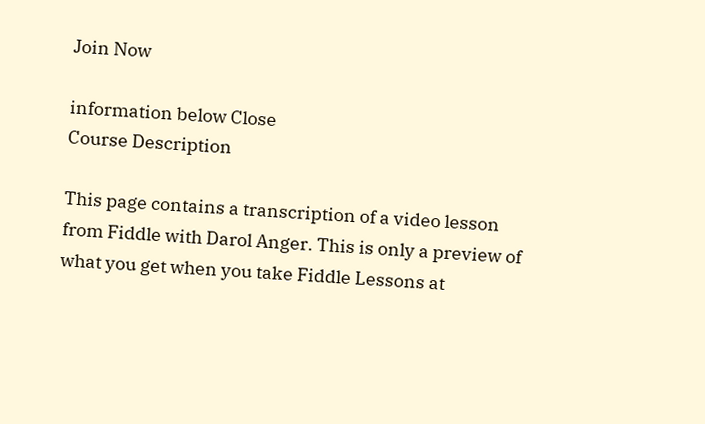Join Now

information below Close
Course Description

This page contains a transcription of a video lesson from Fiddle with Darol Anger. This is only a preview of what you get when you take Fiddle Lessons at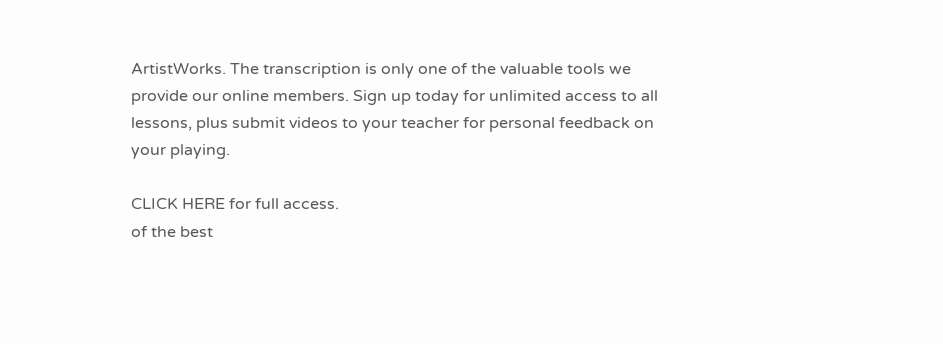ArtistWorks. The transcription is only one of the valuable tools we provide our online members. Sign up today for unlimited access to all lessons, plus submit videos to your teacher for personal feedback on your playing.

CLICK HERE for full access.
of the best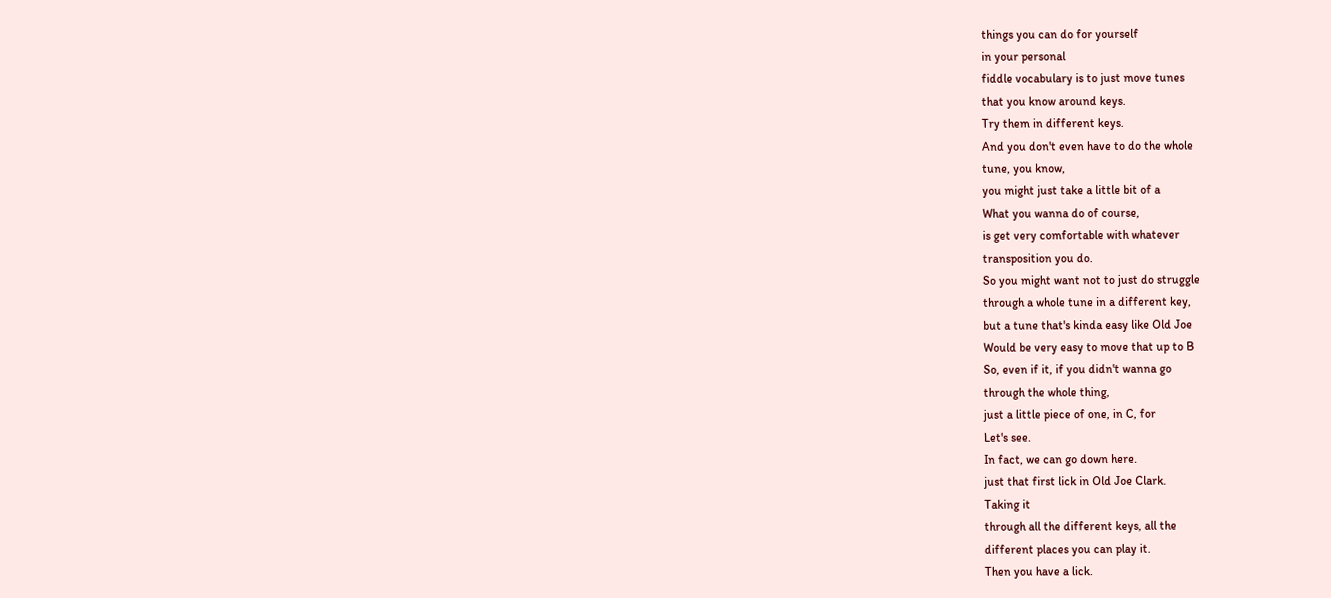things you can do for yourself
in your personal
fiddle vocabulary is to just move tunes
that you know around keys.
Try them in different keys.
And you don't even have to do the whole
tune, you know,
you might just take a little bit of a
What you wanna do of course,
is get very comfortable with whatever
transposition you do.
So you might want not to just do struggle
through a whole tune in a different key,
but a tune that's kinda easy like Old Joe
Would be very easy to move that up to B
So, even if it, if you didn't wanna go
through the whole thing,
just a little piece of one, in C, for
Let's see.
In fact, we can go down here.
just that first lick in Old Joe Clark.
Taking it
through all the different keys, all the
different places you can play it.
Then you have a lick.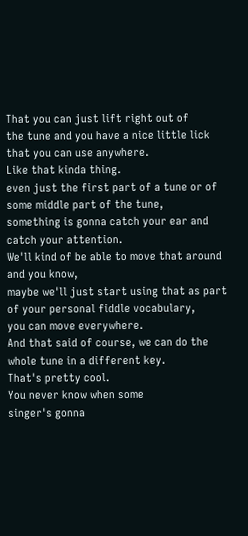That you can just lift right out of
the tune and you have a nice little lick
that you can use anywhere.
Like that kinda thing.
even just the first part of a tune or of
some middle part of the tune,
something is gonna catch your ear and
catch your attention.
We'll kind of be able to move that around
and you know,
maybe we'll just start using that as part
of your personal fiddle vocabulary,
you can move everywhere.
And that said of course, we can do the
whole tune in a different key.
That's pretty cool.
You never know when some
singer's gonna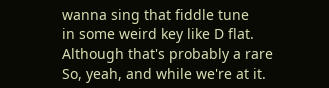wanna sing that fiddle tune
in some weird key like D flat.
Although that's probably a rare
So, yeah, and while we're at it.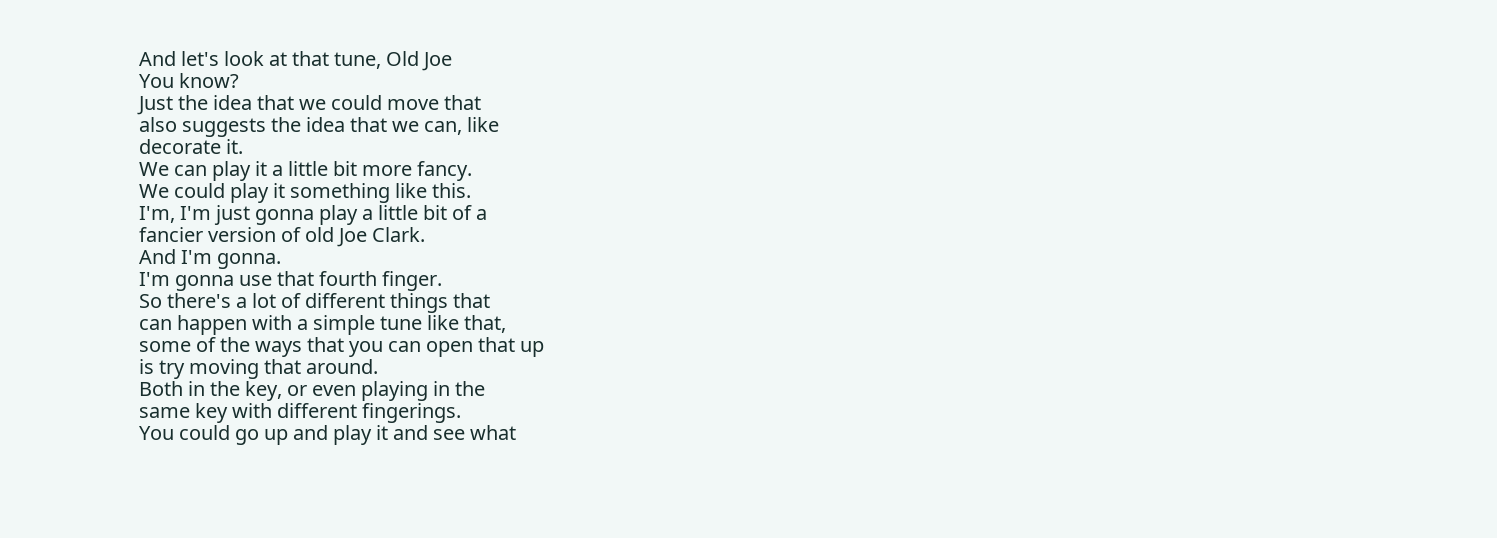And let's look at that tune, Old Joe
You know?
Just the idea that we could move that
also suggests the idea that we can, like
decorate it.
We can play it a little bit more fancy.
We could play it something like this.
I'm, I'm just gonna play a little bit of a
fancier version of old Joe Clark.
And I'm gonna.
I'm gonna use that fourth finger.
So there's a lot of different things that
can happen with a simple tune like that,
some of the ways that you can open that up
is try moving that around.
Both in the key, or even playing in the
same key with different fingerings.
You could go up and play it and see what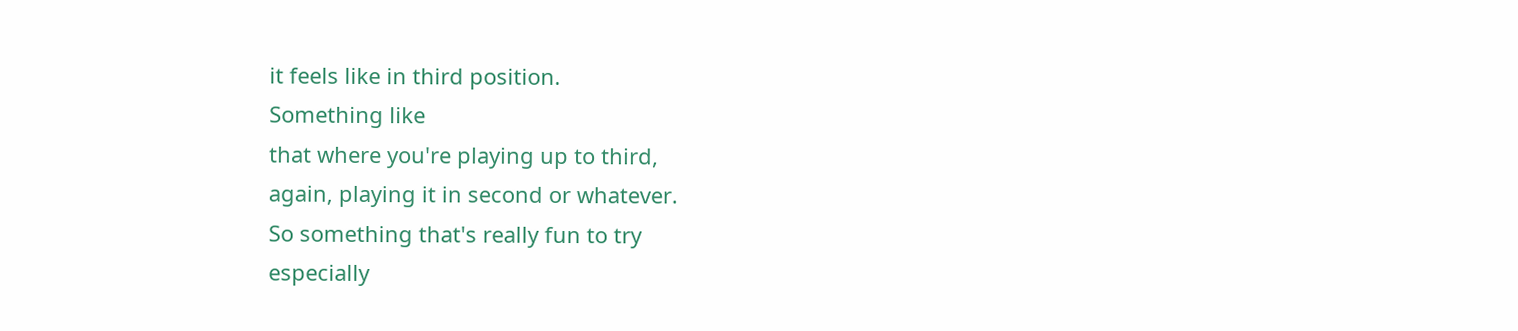it feels like in third position.
Something like
that where you're playing up to third,
again, playing it in second or whatever.
So something that's really fun to try
especially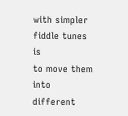with simpler fiddle tunes is
to move them into different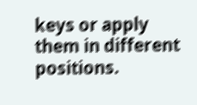keys or apply
them in different positions.